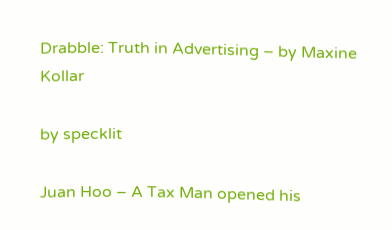Drabble: Truth in Advertising – by Maxine Kollar

by specklit

Juan Hoo – A Tax Man opened his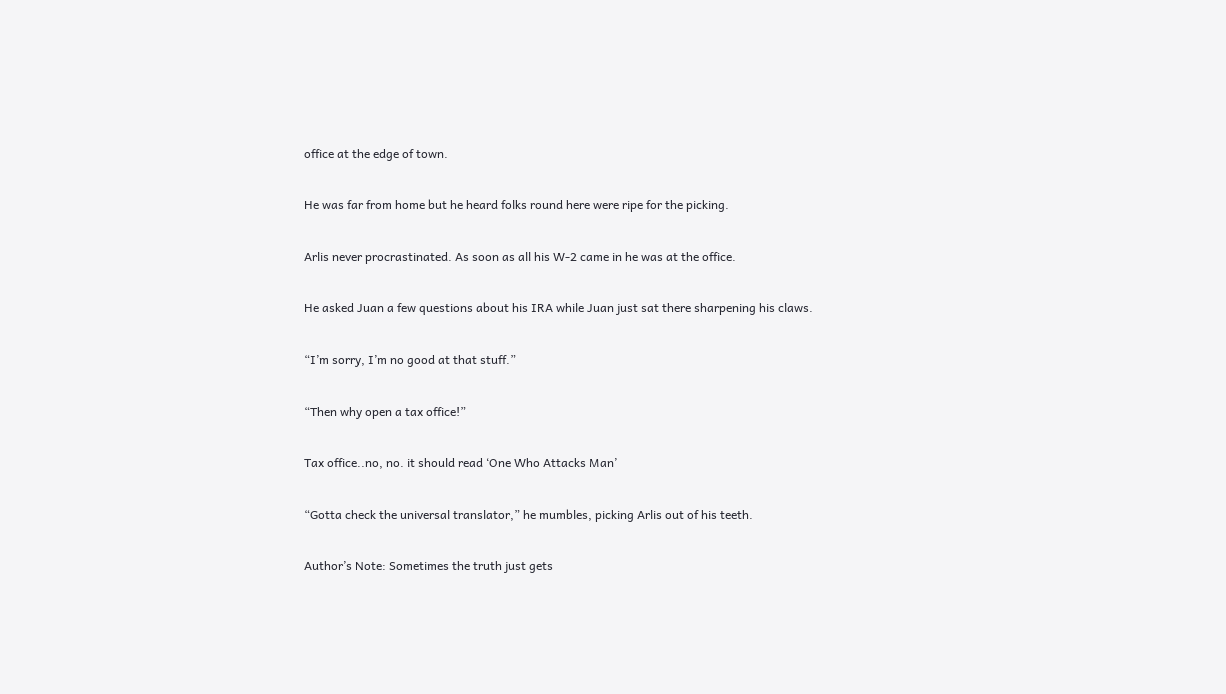office at the edge of town.

He was far from home but he heard folks round here were ripe for the picking.

Arlis never procrastinated. As soon as all his W-2 came in he was at the office.

He asked Juan a few questions about his IRA while Juan just sat there sharpening his claws.

“I’m sorry, I’m no good at that stuff.”

“Then why open a tax office!”

Tax office..no, no. it should read ‘One Who Attacks Man’

“Gotta check the universal translator,” he mumbles, picking Arlis out of his teeth.

Author’s Note: Sometimes the truth just gets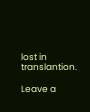lost in translantion.

Leave a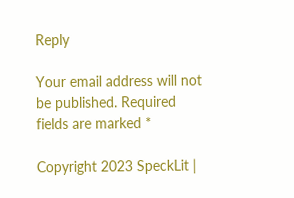Reply

Your email address will not be published. Required fields are marked *

Copyright 2023 SpeckLit |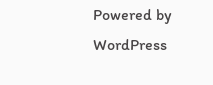Powered by WordPress